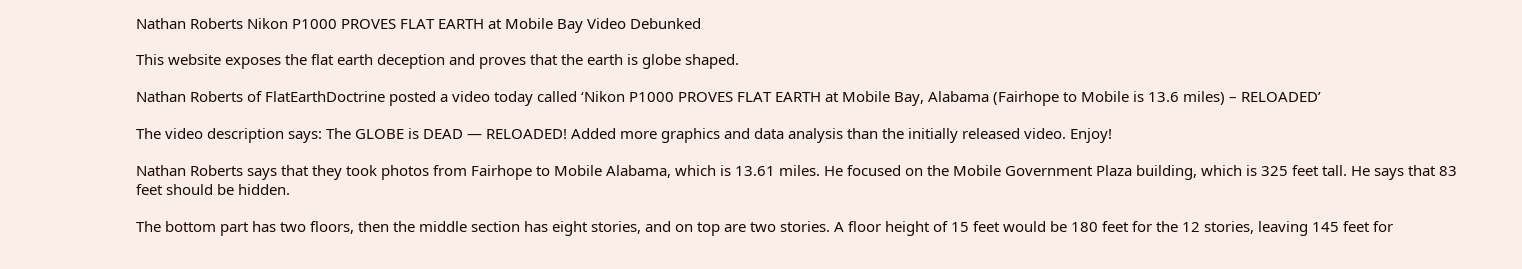Nathan Roberts Nikon P1000 PROVES FLAT EARTH at Mobile Bay Video Debunked

This website exposes the flat earth deception and proves that the earth is globe shaped.

Nathan Roberts of FlatEarthDoctrine posted a video today called ‘Nikon P1000 PROVES FLAT EARTH at Mobile Bay, Alabama (Fairhope to Mobile is 13.6 miles) – RELOADED’

The video description says: The GLOBE is DEAD — RELOADED! Added more graphics and data analysis than the initially released video. Enjoy!

Nathan Roberts says that they took photos from Fairhope to Mobile Alabama, which is 13.61 miles. He focused on the Mobile Government Plaza building, which is 325 feet tall. He says that 83 feet should be hidden.

The bottom part has two floors, then the middle section has eight stories, and on top are two stories. A floor height of 15 feet would be 180 feet for the 12 stories, leaving 145 feet for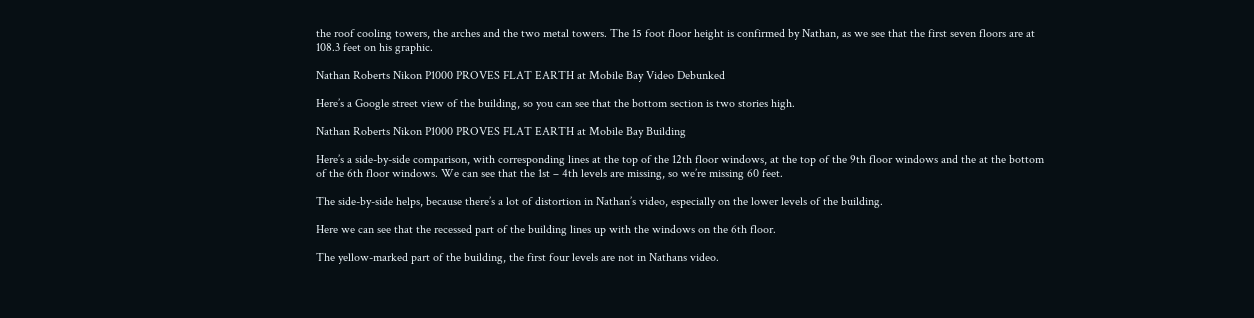the roof cooling towers, the arches and the two metal towers. The 15 foot floor height is confirmed by Nathan, as we see that the first seven floors are at 108.3 feet on his graphic.

Nathan Roberts Nikon P1000 PROVES FLAT EARTH at Mobile Bay Video Debunked

Here’s a Google street view of the building, so you can see that the bottom section is two stories high.

Nathan Roberts Nikon P1000 PROVES FLAT EARTH at Mobile Bay Building

Here’s a side-by-side comparison, with corresponding lines at the top of the 12th floor windows, at the top of the 9th floor windows and the at the bottom of the 6th floor windows. We can see that the 1st – 4th levels are missing, so we’re missing 60 feet.

The side-by-side helps, because there’s a lot of distortion in Nathan’s video, especially on the lower levels of the building.

Here we can see that the recessed part of the building lines up with the windows on the 6th floor.

The yellow-marked part of the building, the first four levels are not in Nathans video.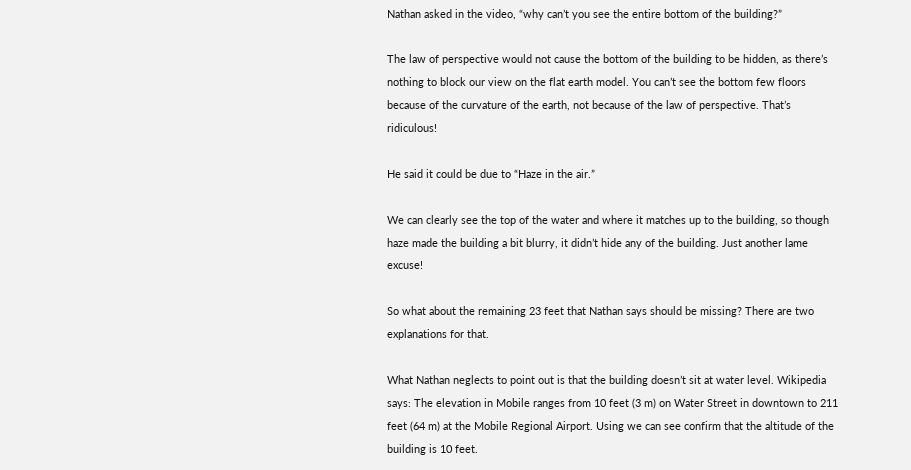Nathan asked in the video, “why can’t you see the entire bottom of the building?”

The law of perspective would not cause the bottom of the building to be hidden, as there’s nothing to block our view on the flat earth model. You can’t see the bottom few floors because of the curvature of the earth, not because of the law of perspective. That’s ridiculous!

He said it could be due to “Haze in the air.”

We can clearly see the top of the water and where it matches up to the building, so though haze made the building a bit blurry, it didn’t hide any of the building. Just another lame excuse!

So what about the remaining 23 feet that Nathan says should be missing? There are two explanations for that.

What Nathan neglects to point out is that the building doesn’t sit at water level. Wikipedia says: The elevation in Mobile ranges from 10 feet (3 m) on Water Street in downtown to 211 feet (64 m) at the Mobile Regional Airport. Using we can see confirm that the altitude of the building is 10 feet.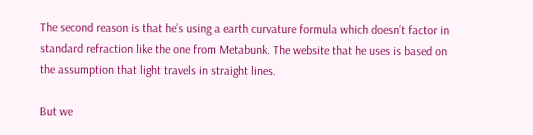The second reason is that he’s using a earth curvature formula which doesn’t factor in standard refraction like the one from Metabunk. The website that he uses is based on the assumption that light travels in straight lines.

But we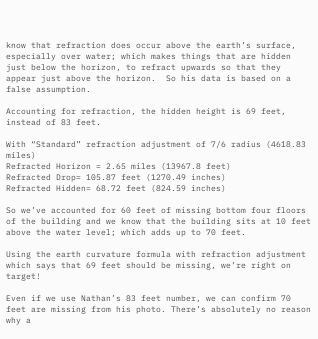know that refraction does occur above the earth’s surface, especially over water; which makes things that are hidden just below the horizon, to refract upwards so that they appear just above the horizon.  So his data is based on a false assumption.

Accounting for refraction, the hidden height is 69 feet, instead of 83 feet.

With “Standard” refraction adjustment of 7/6 radius (4618.83 miles)
Refracted Horizon = 2.65 miles (13967.8 feet)
Refracted Drop= 105.87 feet (1270.49 inches)
Refracted Hidden= 68.72 feet (824.59 inches)

So we’ve accounted for 60 feet of missing bottom four floors of the building and we know that the building sits at 10 feet above the water level; which adds up to 70 feet.

Using the earth curvature formula with refraction adjustment which says that 69 feet should be missing, we’re right on target!

Even if we use Nathan’s 83 feet number, we can confirm 70 feet are missing from his photo. There’s absolutely no reason why a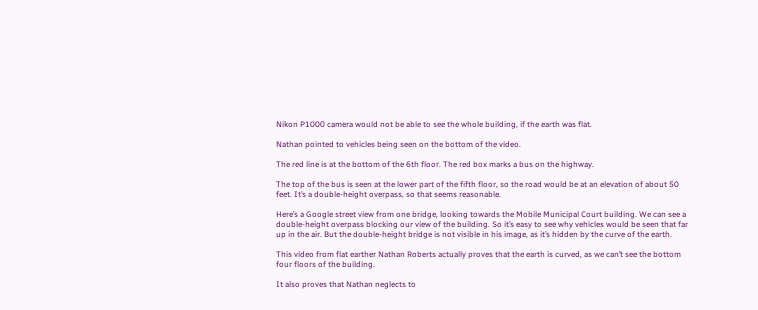Nikon P1000 camera would not be able to see the whole building, if the earth was flat.

Nathan pointed to vehicles being seen on the bottom of the video.

The red line is at the bottom of the 6th floor. The red box marks a bus on the highway.

The top of the bus is seen at the lower part of the fifth floor, so the road would be at an elevation of about 50 feet. It’s a double-height overpass, so that seems reasonable.

Here’s a Google street view from one bridge, looking towards the Mobile Municipal Court building. We can see a double-height overpass blocking our view of the building. So it’s easy to see why vehicles would be seen that far up in the air. But the double-height bridge is not visible in his image, as it’s hidden by the curve of the earth.

This video from flat earther Nathan Roberts actually proves that the earth is curved, as we can’t see the bottom four floors of the building.

It also proves that Nathan neglects to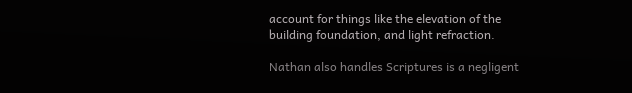account for things like the elevation of the building foundation, and light refraction.

Nathan also handles Scriptures is a negligent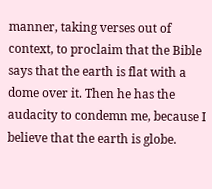manner, taking verses out of context, to proclaim that the Bible says that the earth is flat with a dome over it. Then he has the audacity to condemn me, because I believe that the earth is globe.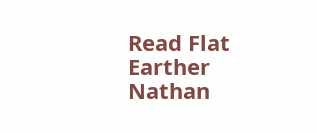Read Flat Earther Nathan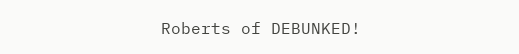Roberts of DEBUNKED!